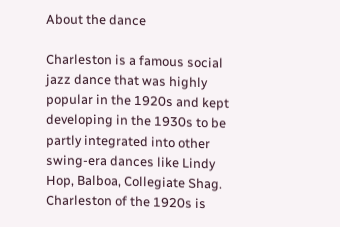About the dance

Charleston is a famous social jazz dance that was highly popular in the 1920s and kept developing in the 1930s to be partly integrated into other swing-era dances like Lindy Hop, Balboa, Collegiate Shag. Charleston of the 1920s is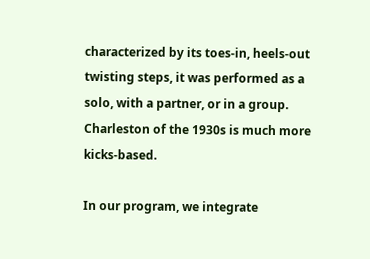characterized by its toes-in, heels-out twisting steps, it was performed as a solo, with a partner, or in a group. Charleston of the 1930s is much more kicks-based.

In our program, we integrate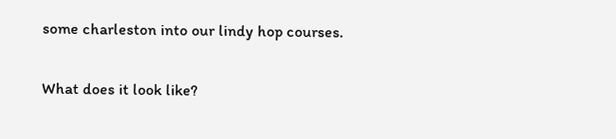some charleston into our lindy hop courses.

What does it look like?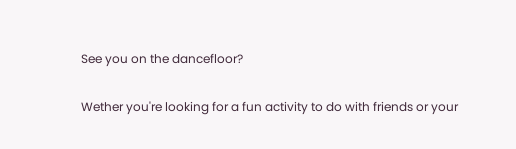See you on the dancefloor?

Wether you're looking for a fun activity to do with friends or your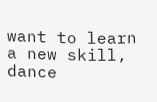want to learn a new skill, dance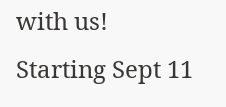with us!
Starting Sept 11